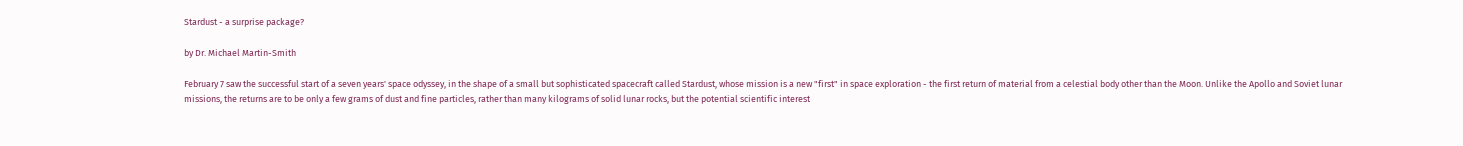Stardust - a surprise package?

by Dr. Michael Martin-Smith

February 7 saw the successful start of a seven years' space odyssey, in the shape of a small but sophisticated spacecraft called Stardust, whose mission is a new "first" in space exploration - the first return of material from a celestial body other than the Moon. Unlike the Apollo and Soviet lunar missions, the returns are to be only a few grams of dust and fine particles, rather than many kilograms of solid lunar rocks, but the potential scientific interest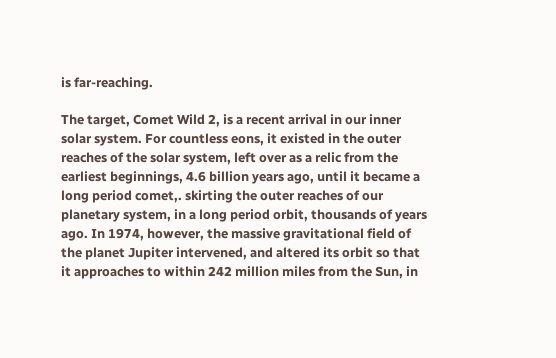is far-reaching.

The target, Comet Wild 2, is a recent arrival in our inner solar system. For countless eons, it existed in the outer reaches of the solar system, left over as a relic from the earliest beginnings, 4.6 billion years ago, until it became a long period comet,. skirting the outer reaches of our planetary system, in a long period orbit, thousands of years ago. In 1974, however, the massive gravitational field of the planet Jupiter intervened, and altered its orbit so that it approaches to within 242 million miles from the Sun, in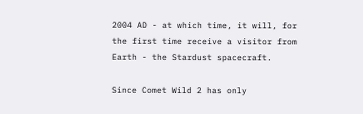2004 AD - at which time, it will, for the first time receive a visitor from Earth - the Stardust spacecraft.

Since Comet Wild 2 has only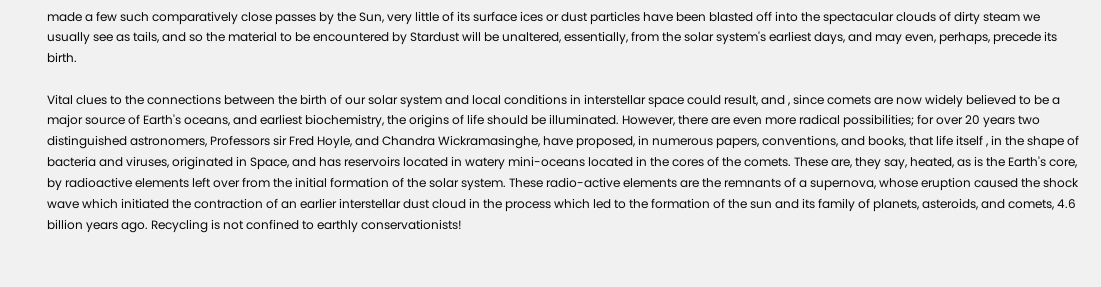made a few such comparatively close passes by the Sun, very little of its surface ices or dust particles have been blasted off into the spectacular clouds of dirty steam we usually see as tails, and so the material to be encountered by Stardust will be unaltered, essentially, from the solar system's earliest days, and may even, perhaps, precede its birth.

Vital clues to the connections between the birth of our solar system and local conditions in interstellar space could result, and , since comets are now widely believed to be a major source of Earth's oceans, and earliest biochemistry, the origins of life should be illuminated. However, there are even more radical possibilities; for over 20 years two distinguished astronomers, Professors sir Fred Hoyle, and Chandra Wickramasinghe, have proposed, in numerous papers, conventions, and books, that life itself , in the shape of bacteria and viruses, originated in Space, and has reservoirs located in watery mini-oceans located in the cores of the comets. These are, they say, heated, as is the Earth's core, by radioactive elements left over from the initial formation of the solar system. These radio-active elements are the remnants of a supernova, whose eruption caused the shock wave which initiated the contraction of an earlier interstellar dust cloud in the process which led to the formation of the sun and its family of planets, asteroids, and comets, 4.6 billion years ago. Recycling is not confined to earthly conservationists!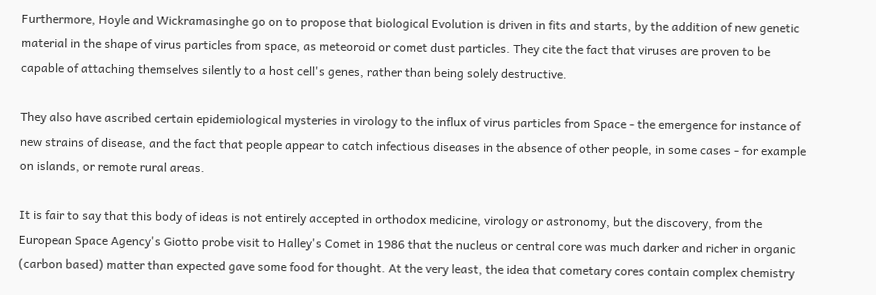Furthermore, Hoyle and Wickramasinghe go on to propose that biological Evolution is driven in fits and starts, by the addition of new genetic material in the shape of virus particles from space, as meteoroid or comet dust particles. They cite the fact that viruses are proven to be capable of attaching themselves silently to a host cell's genes, rather than being solely destructive.

They also have ascribed certain epidemiological mysteries in virology to the influx of virus particles from Space - the emergence for instance of new strains of disease, and the fact that people appear to catch infectious diseases in the absence of other people, in some cases - for example on islands, or remote rural areas.

It is fair to say that this body of ideas is not entirely accepted in orthodox medicine, virology or astronomy, but the discovery, from the European Space Agency's Giotto probe visit to Halley's Comet in 1986 that the nucleus or central core was much darker and richer in organic (carbon based) matter than expected gave some food for thought. At the very least, the idea that cometary cores contain complex chemistry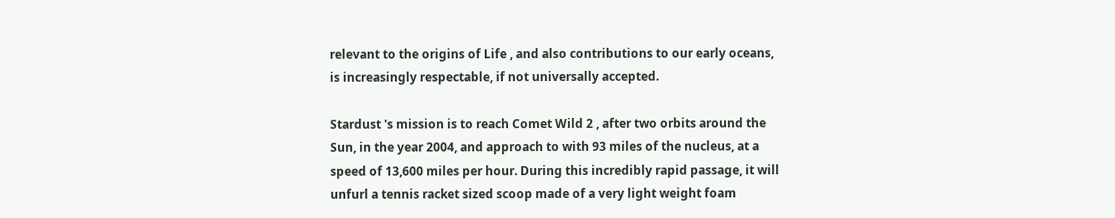relevant to the origins of Life , and also contributions to our early oceans, is increasingly respectable, if not universally accepted.

Stardust 's mission is to reach Comet Wild 2 , after two orbits around the Sun, in the year 2004, and approach to with 93 miles of the nucleus, at a speed of 13,600 miles per hour. During this incredibly rapid passage, it will unfurl a tennis racket sized scoop made of a very light weight foam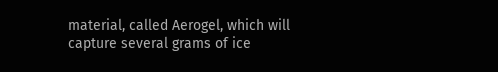material, called Aerogel, which will capture several grams of ice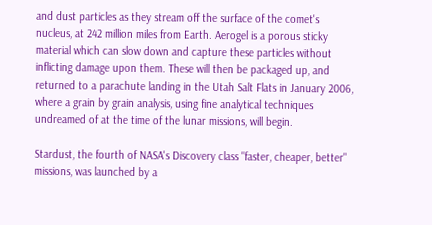and dust particles as they stream off the surface of the comet's nucleus, at 242 million miles from Earth. Aerogel is a porous sticky material which can slow down and capture these particles without inflicting damage upon them. These will then be packaged up, and returned to a parachute landing in the Utah Salt Flats in January 2006, where a grain by grain analysis, using fine analytical techniques undreamed of at the time of the lunar missions, will begin.

Stardust, the fourth of NASA's Discovery class "faster, cheaper, better" missions, was launched by a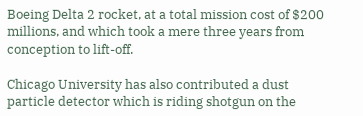Boeing Delta 2 rocket, at a total mission cost of $200 millions, and which took a mere three years from conception to lift-off.

Chicago University has also contributed a dust particle detector which is riding shotgun on the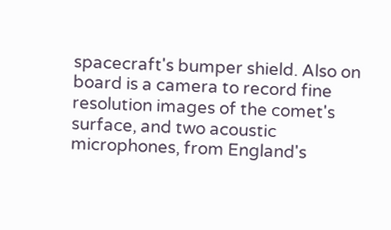spacecraft's bumper shield. Also on board is a camera to record fine resolution images of the comet's surface, and two acoustic microphones, from England's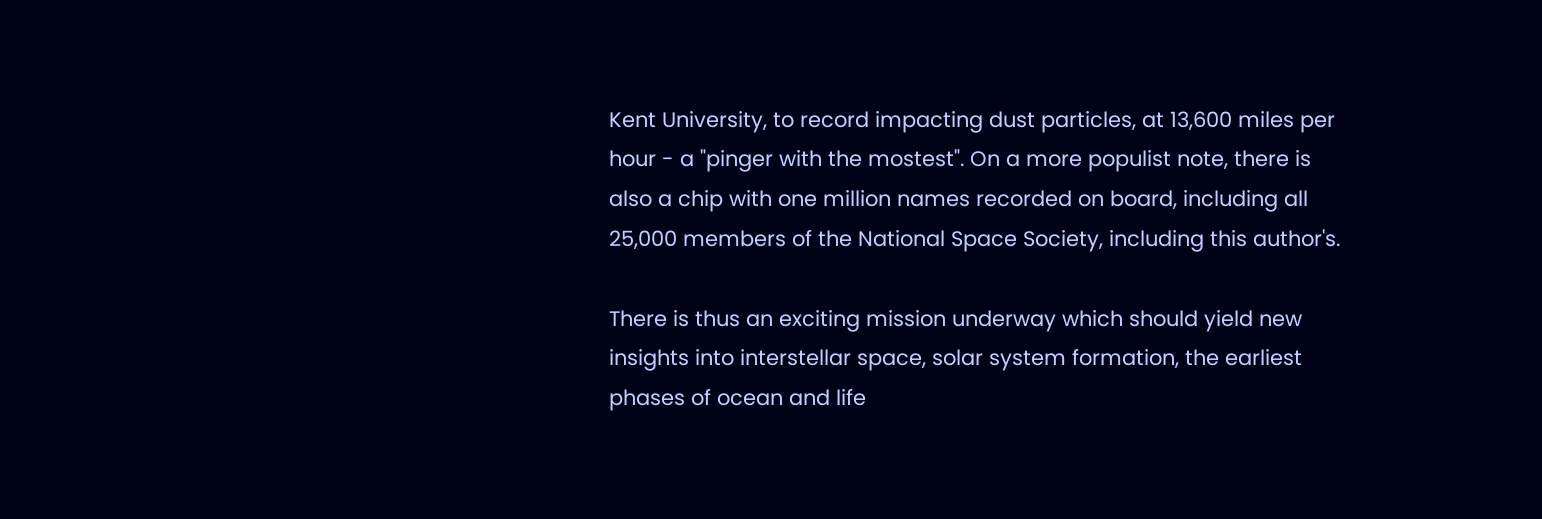Kent University, to record impacting dust particles, at 13,600 miles per hour - a "pinger with the mostest". On a more populist note, there is also a chip with one million names recorded on board, including all 25,000 members of the National Space Society, including this author's.

There is thus an exciting mission underway which should yield new insights into interstellar space, solar system formation, the earliest phases of ocean and life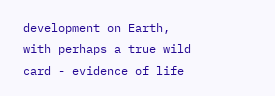development on Earth, with perhaps a true wild card - evidence of life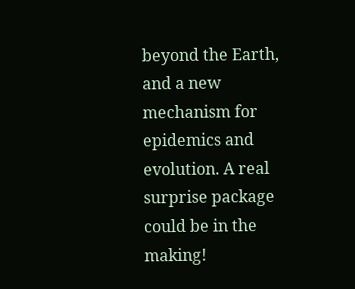beyond the Earth, and a new mechanism for epidemics and evolution. A real surprise package could be in the making!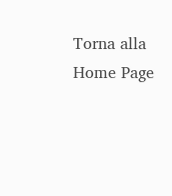Torna alla Home Page